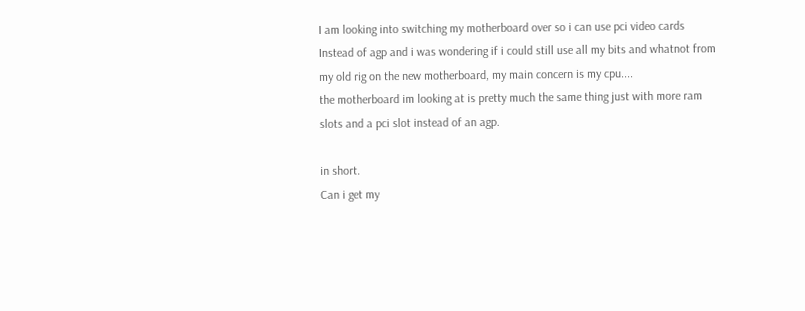I am looking into switching my motherboard over so i can use pci video cards Instead of agp and i was wondering if i could still use all my bits and whatnot from my old rig on the new motherboard, my main concern is my cpu....
the motherboard im looking at is pretty much the same thing just with more ram slots and a pci slot instead of an agp.

in short.
Can i get my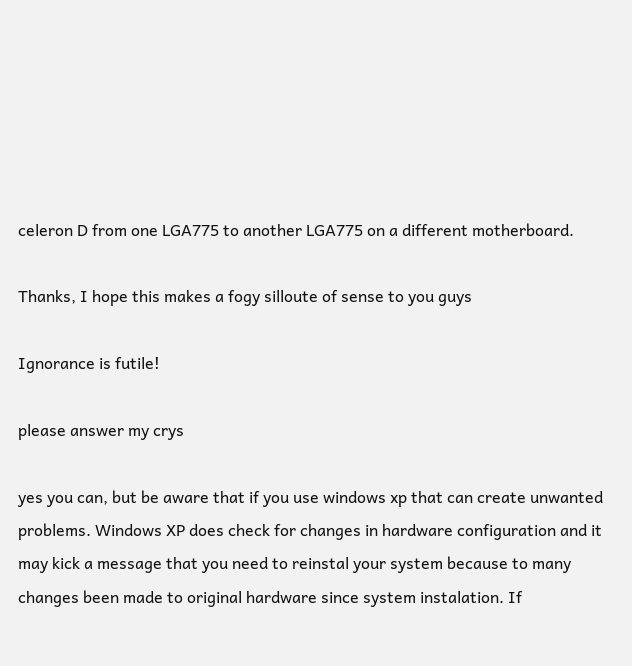celeron D from one LGA775 to another LGA775 on a different motherboard.

Thanks, I hope this makes a fogy silloute of sense to you guys

Ignorance is futile!

please answer my crys

yes you can, but be aware that if you use windows xp that can create unwanted problems. Windows XP does check for changes in hardware configuration and it may kick a message that you need to reinstal your system because to many changes been made to original hardware since system instalation. If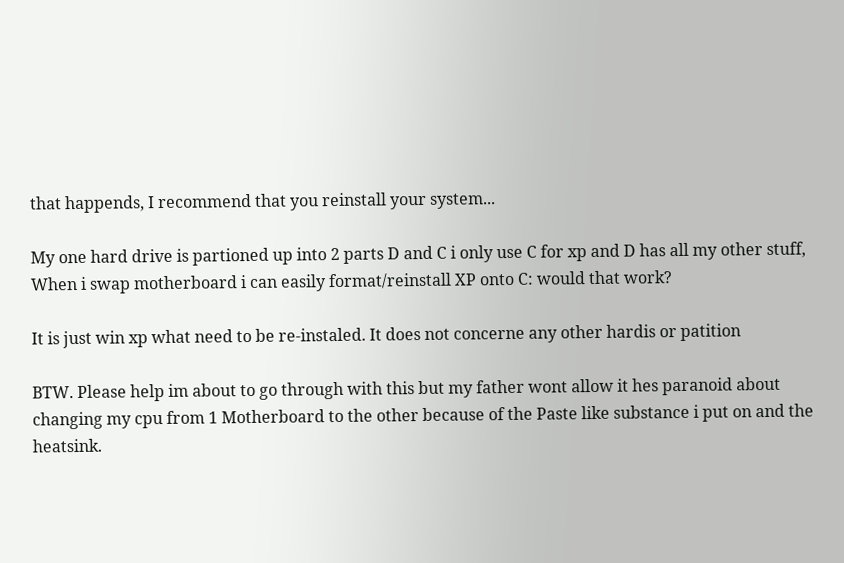that happends, I recommend that you reinstall your system...

My one hard drive is partioned up into 2 parts D and C i only use C for xp and D has all my other stuff, When i swap motherboard i can easily format/reinstall XP onto C: would that work?

It is just win xp what need to be re-instaled. It does not concerne any other hardis or patition

BTW. Please help im about to go through with this but my father wont allow it hes paranoid about changing my cpu from 1 Motherboard to the other because of the Paste like substance i put on and the heatsink.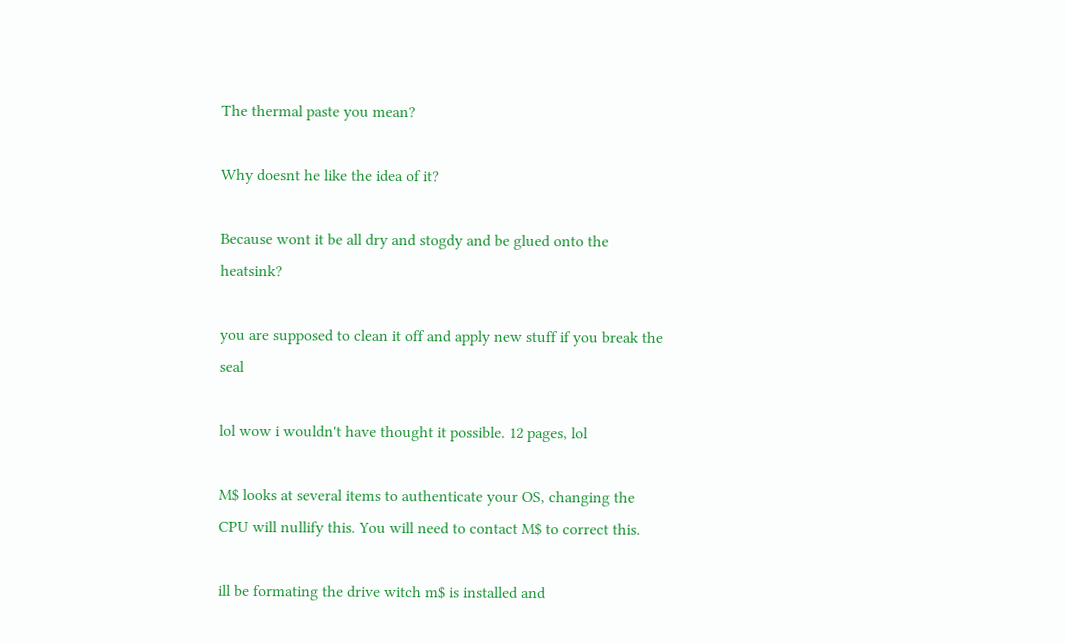The thermal paste you mean?

Why doesnt he like the idea of it?

Because wont it be all dry and stogdy and be glued onto the heatsink?

you are supposed to clean it off and apply new stuff if you break the seal

lol wow i wouldn't have thought it possible. 12 pages, lol

M$ looks at several items to authenticate your OS, changing the CPU will nullify this. You will need to contact M$ to correct this.

ill be formating the drive witch m$ is installed and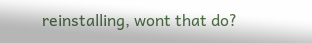reinstalling, wont that do?